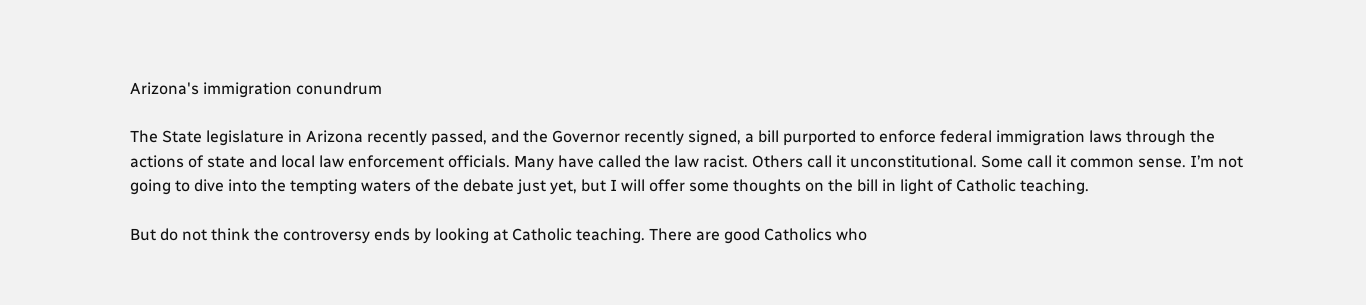Arizona's immigration conundrum

The State legislature in Arizona recently passed, and the Governor recently signed, a bill purported to enforce federal immigration laws through the actions of state and local law enforcement officials. Many have called the law racist. Others call it unconstitutional. Some call it common sense. I’m not going to dive into the tempting waters of the debate just yet, but I will offer some thoughts on the bill in light of Catholic teaching.

But do not think the controversy ends by looking at Catholic teaching. There are good Catholics who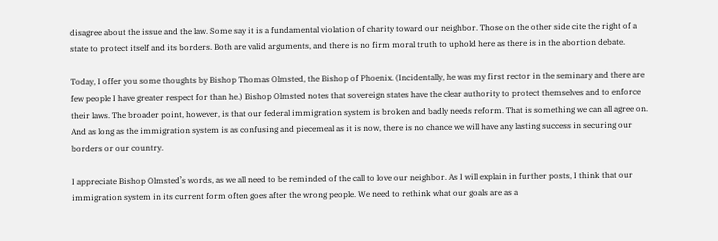disagree about the issue and the law. Some say it is a fundamental violation of charity toward our neighbor. Those on the other side cite the right of a state to protect itself and its borders. Both are valid arguments, and there is no firm moral truth to uphold here as there is in the abortion debate.

Today, I offer you some thoughts by Bishop Thomas Olmsted, the Bishop of Phoenix. (Incidentally, he was my first rector in the seminary and there are few people I have greater respect for than he.) Bishop Olmsted notes that sovereign states have the clear authority to protect themselves and to enforce their laws. The broader point, however, is that our federal immigration system is broken and badly needs reform. That is something we can all agree on. And as long as the immigration system is as confusing and piecemeal as it is now, there is no chance we will have any lasting success in securing our borders or our country.

I appreciate Bishop Olmsted’s words, as we all need to be reminded of the call to love our neighbor. As I will explain in further posts, I think that our immigration system in its current form often goes after the wrong people. We need to rethink what our goals are as a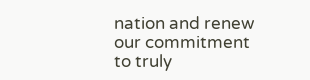nation and renew our commitment to truly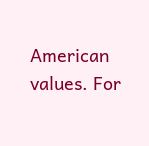American values. For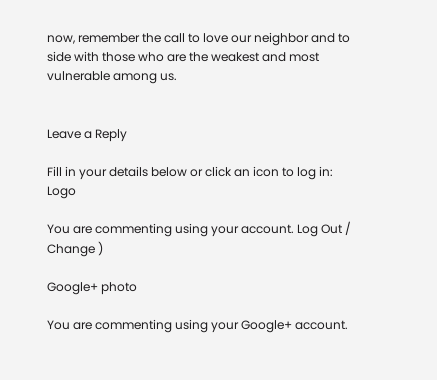now, remember the call to love our neighbor and to side with those who are the weakest and most vulnerable among us.


Leave a Reply

Fill in your details below or click an icon to log in: Logo

You are commenting using your account. Log Out /  Change )

Google+ photo

You are commenting using your Google+ account.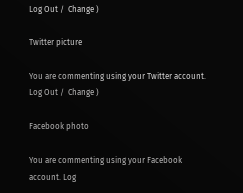Log Out /  Change )

Twitter picture

You are commenting using your Twitter account. Log Out /  Change )

Facebook photo

You are commenting using your Facebook account. Log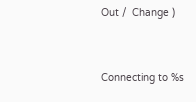Out /  Change )


Connecting to %s